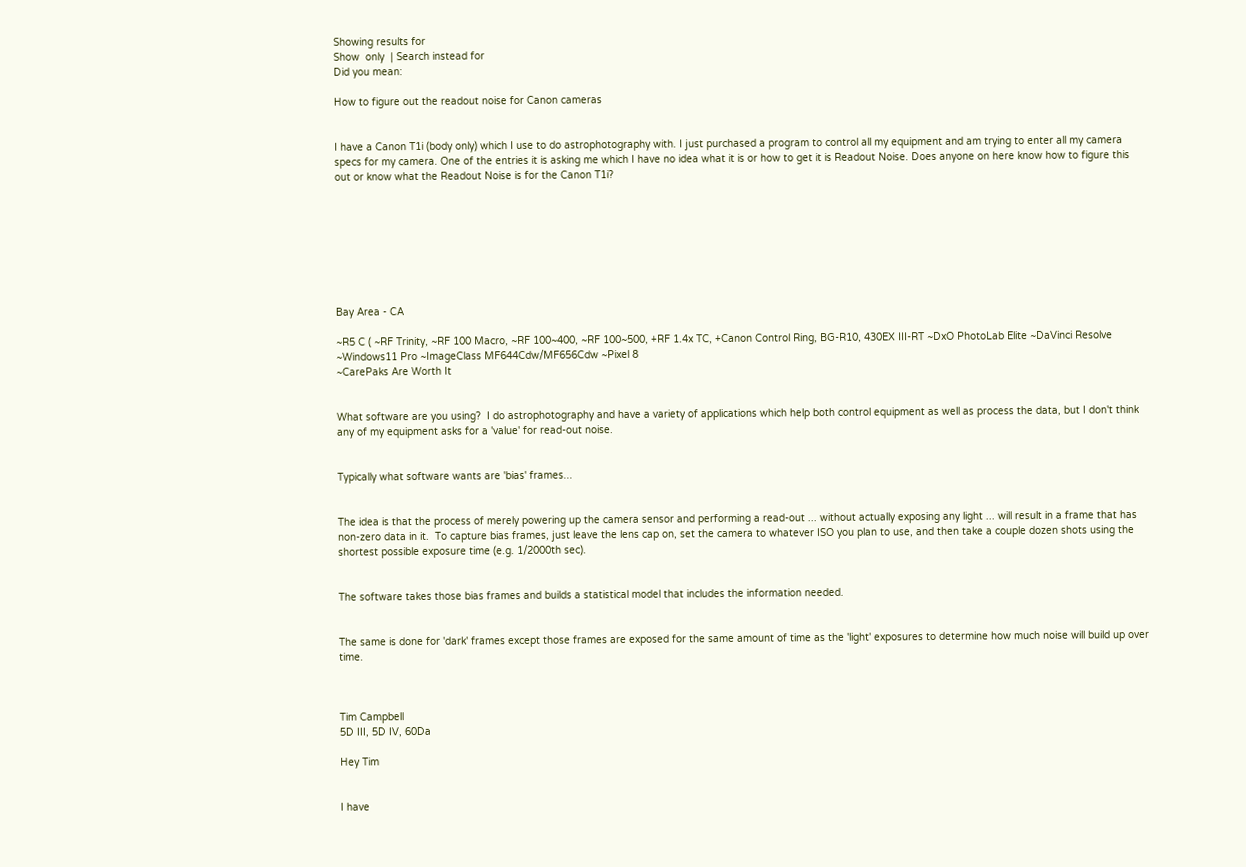Showing results for
Show  only  | Search instead for
Did you mean:

How to figure out the readout noise for Canon cameras


I have a Canon T1i (body only) which I use to do astrophotography with. I just purchased a program to control all my equipment and am trying to enter all my camera specs for my camera. One of the entries it is asking me which I have no idea what it is or how to get it is Readout Noise. Does anyone on here know how to figure this out or know what the Readout Noise is for the Canon T1i?








Bay Area - CA

~R5 C ( ~RF Trinity, ~RF 100 Macro, ~RF 100~400, ~RF 100~500, +RF 1.4x TC, +Canon Control Ring, BG-R10, 430EX III-RT ~DxO PhotoLab Elite ~DaVinci Resolve ~Windows11 Pro ~ImageClass MF644Cdw/MF656Cdw ~Pixel 8
~CarePaks Are Worth It


What software are you using?  I do astrophotography and have a variety of applications which help both control equipment as well as process the data, but I don't think any of my equipment asks for a 'value' for read-out noise.


Typically what software wants are 'bias' frames...


The idea is that the process of merely powering up the camera sensor and performing a read-out ... without actually exposing any light ... will result in a frame that has non-zero data in it.  To capture bias frames, just leave the lens cap on, set the camera to whatever ISO you plan to use, and then take a couple dozen shots using the shortest possible exposure time (e.g. 1/2000th sec).


The software takes those bias frames and builds a statistical model that includes the information needed.


The same is done for 'dark' frames except those frames are exposed for the same amount of time as the 'light' exposures to determine how much noise will build up over time.



Tim Campbell
5D III, 5D IV, 60Da

Hey Tim


I have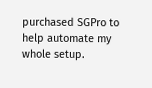purchased SGPro to help automate my whole setup.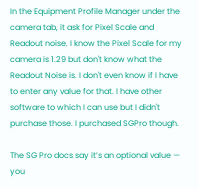In the Equipment Profile Manager under the camera tab, it ask for Pixel Scale and Readout noise. I know the Pixel Scale for my camera is 1.29 but don't know what the Readout Noise is. I don't even know if I have to enter any value for that. I have other software to which I can use but I didn't purchase those. I purchased SGPro though.

The SG Pro docs say it’s an optional value — you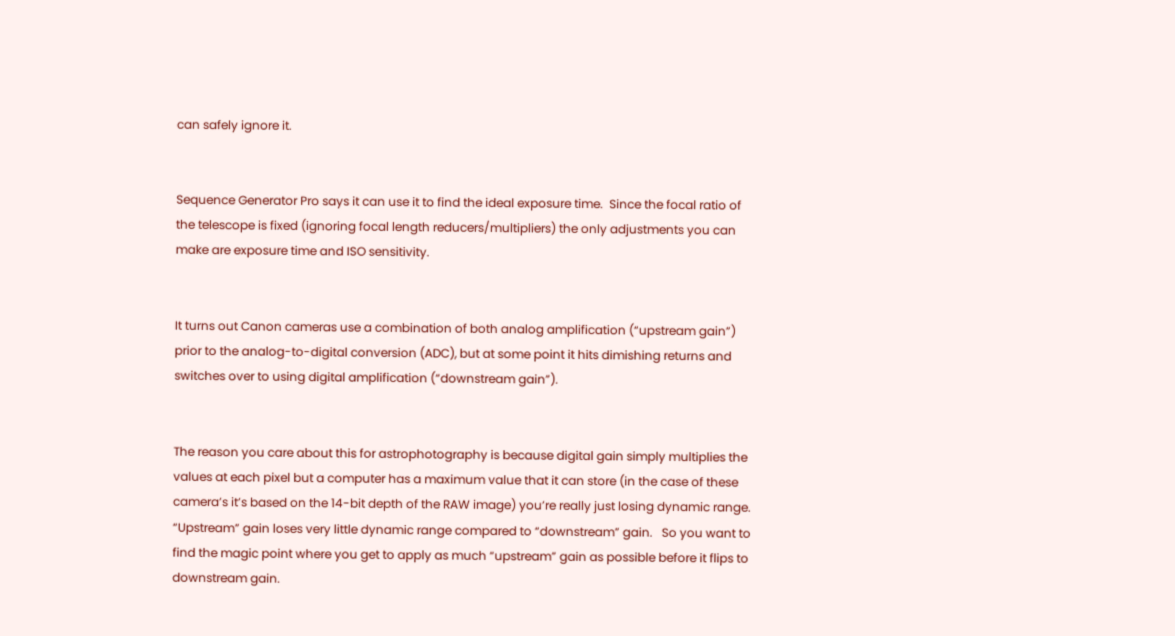can safely ignore it.


Sequence Generator Pro says it can use it to find the ideal exposure time.  Since the focal ratio of the telescope is fixed (ignoring focal length reducers/multipliers) the only adjustments you can make are exposure time and ISO sensitivity.


It turns out Canon cameras use a combination of both analog amplification (“upstream gain”) prior to the analog-to-digital conversion (ADC), but at some point it hits dimishing returns and switches over to using digital amplification (“downstream gain”).


The reason you care about this for astrophotography is because digital gain simply multiplies the values at each pixel but a computer has a maximum value that it can store (in the case of these camera’s it’s based on the 14-bit depth of the RAW image) you’re really just losing dynamic range.  “Upstream” gain loses very little dynamic range compared to “downstream” gain.   So you want to find the magic point where you get to apply as much “upstream” gain as possible before it flips to downstream gain.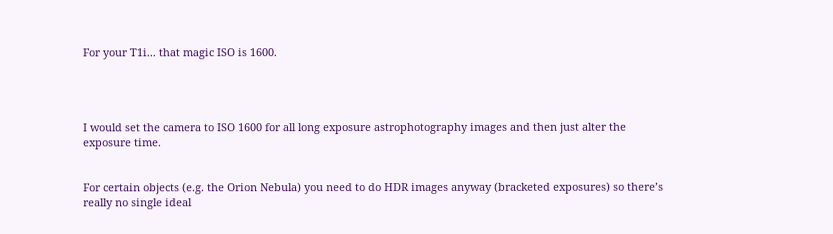For your T1i... that magic ISO is 1600.




I would set the camera to ISO 1600 for all long exposure astrophotography images and then just alter the exposure time.


For certain objects (e.g. the Orion Nebula) you need to do HDR images anyway (bracketed exposures) so there’s really no single ideal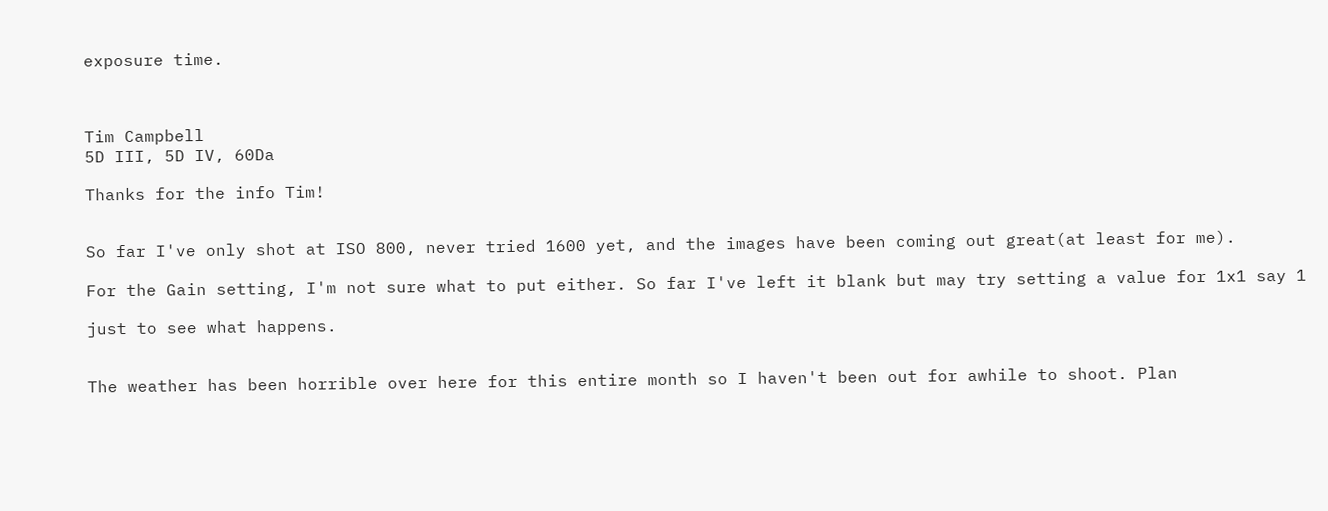exposure time.



Tim Campbell
5D III, 5D IV, 60Da

Thanks for the info Tim!


So far I've only shot at ISO 800, never tried 1600 yet, and the images have been coming out great(at least for me).

For the Gain setting, I'm not sure what to put either. So far I've left it blank but may try setting a value for 1x1 say 1

just to see what happens.


The weather has been horrible over here for this entire month so I haven't been out for awhile to shoot. Plan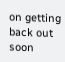on getting back out soon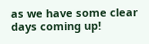as we have some clear days coming up!